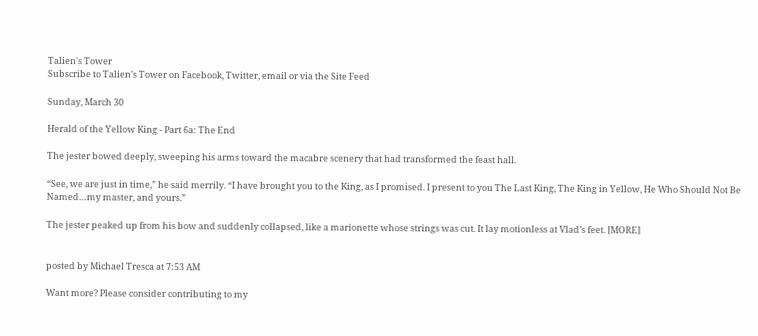Talien's Tower
Subscribe to Talien's Tower on Facebook, Twitter, email or via the Site Feed

Sunday, March 30

Herald of the Yellow King - Part 6a: The End

The jester bowed deeply, sweeping his arms toward the macabre scenery that had transformed the feast hall.

“See, we are just in time,” he said merrily. “I have brought you to the King, as I promised. I present to you The Last King, The King in Yellow, He Who Should Not Be Named…my master, and yours.”

The jester peaked up from his bow and suddenly collapsed, like a marionette whose strings was cut. It lay motionless at Vlad’s feet. [MORE]


posted by Michael Tresca at 7:53 AM

Want more? Please consider contributing to my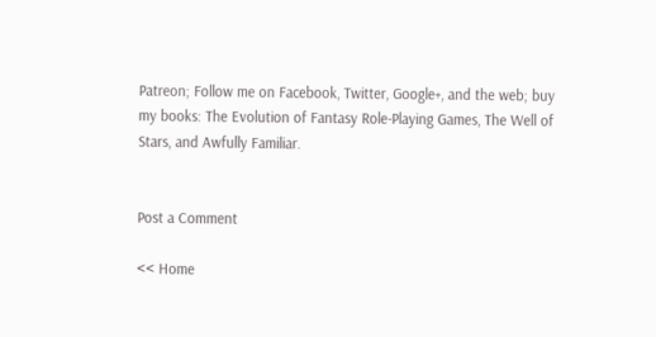Patreon; Follow me on Facebook, Twitter, Google+, and the web; buy my books: The Evolution of Fantasy Role-Playing Games, The Well of Stars, and Awfully Familiar.


Post a Comment

<< Home